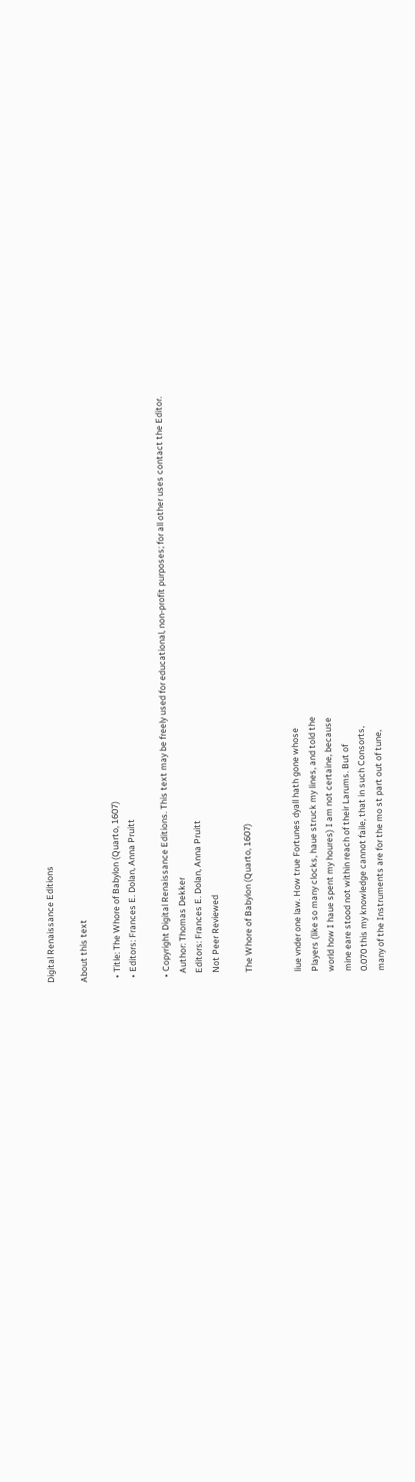Digital Renaissance Editions

About this text

  • Title: The Whore of Babylon (Quarto, 1607)
  • Editors: Frances E. Dolan, Anna Pruitt

  • Copyright Digital Renaissance Editions. This text may be freely used for educational, non-profit purposes; for all other uses contact the Editor.
    Author: Thomas Dekker
    Editors: Frances E. Dolan, Anna Pruitt
    Not Peer Reviewed

    The Whore of Babylon (Quarto, 1607)


    liue vnder one law. How true Fortunes dyall hath gone whose
    Players (like so many clocks, haue struck my lines, and told the
    world how I haue spent my houres) I am not certaine, because
    mine eare stood not within reach of their Larums. But of
    0.070 this my knowledge cannot faile, that in such Consorts,
    many of the Instruments are for the mo st part out of tune,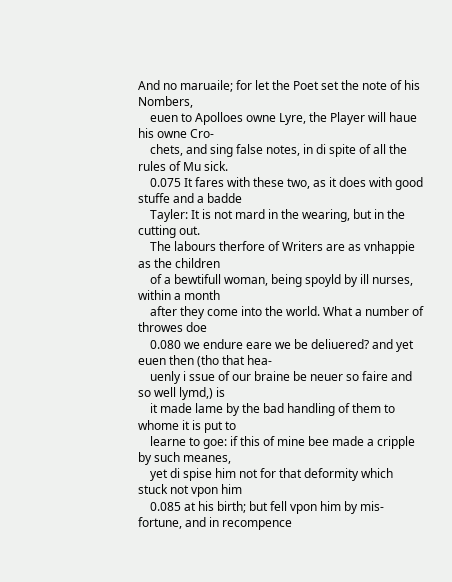And no maruaile; for let the Poet set the note of his Nombers,
    euen to Apolloes owne Lyre, the Player will haue his owne Cro-
    chets, and sing false notes, in di spite of all the rules of Mu sick.
    0.075 It fares with these two, as it does with good stuffe and a badde
    Tayler: It is not mard in the wearing, but in the cutting out.
    The labours therfore of Writers are as vnhappie as the children
    of a bewtifull woman, being spoyld by ill nurses, within a month
    after they come into the world. What a number of throwes doe
    0.080 we endure eare we be deliuered? and yet euen then (tho that hea-
    uenly i ssue of our braine be neuer so faire and so well lymd,) is
    it made lame by the bad handling of them to whome it is put to
    learne to goe: if this of mine bee made a cripple by such meanes,
    yet di spise him not for that deformity which stuck not vpon him
    0.085 at his birth; but fell vpon him by mis-fortune, and in recompence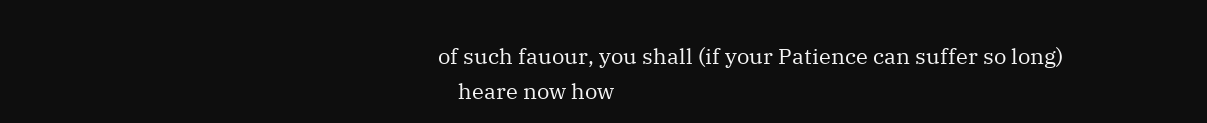of such fauour, you shall (if your Patience can suffer so long)
    heare now how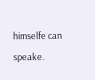himselfe can speake.